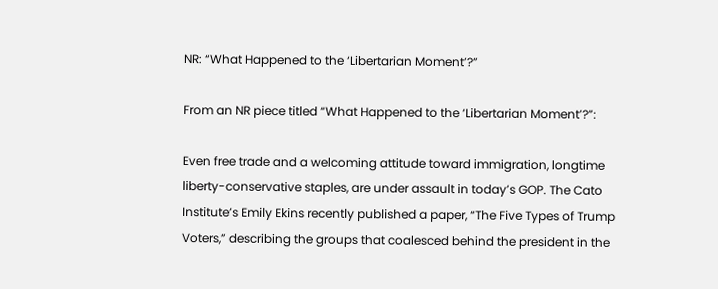NR: “What Happened to the ‘Libertarian Moment’?”

From an NR piece titled “What Happened to the ‘Libertarian Moment’?”:

Even free trade and a welcoming attitude toward immigration, longtime liberty-conservative staples, are under assault in today’s GOP. The Cato Institute’s Emily Ekins recently published a paper, “The Five Types of Trump Voters,” describing the groups that coalesced behind the president in the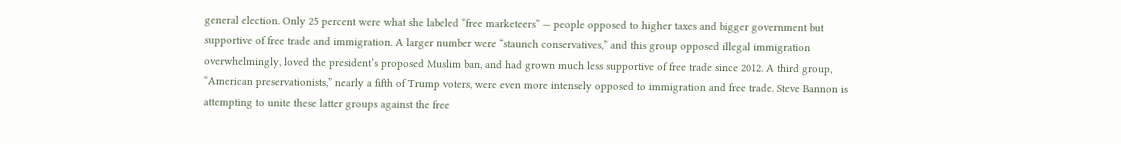general election. Only 25 percent were what she labeled “free marketeers” — people opposed to higher taxes and bigger government but supportive of free trade and immigration. A larger number were “staunch conservatives,” and this group opposed illegal immigration overwhelmingly, loved the president’s proposed Muslim ban, and had grown much less supportive of free trade since 2012. A third group, “American preservationists,” nearly a fifth of Trump voters, were even more intensely opposed to immigration and free trade. Steve Bannon is attempting to unite these latter groups against the free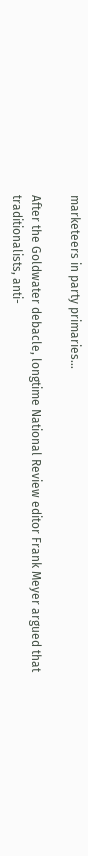marketeers in party primaries…

After the Goldwater debacle, longtime National Review editor Frank Meyer argued that traditionalists, anti-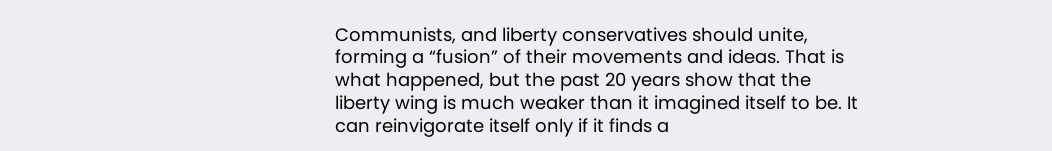Communists, and liberty conservatives should unite, forming a “fusion” of their movements and ideas. That is what happened, but the past 20 years show that the liberty wing is much weaker than it imagined itself to be. It can reinvigorate itself only if it finds a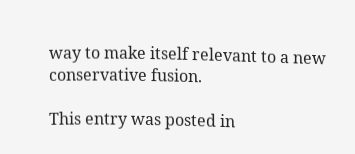way to make itself relevant to a new conservative fusion.

This entry was posted in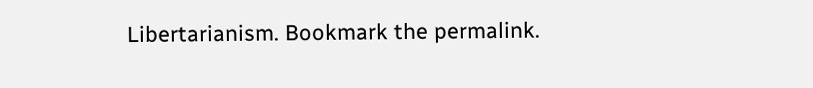Libertarianism. Bookmark the permalink.